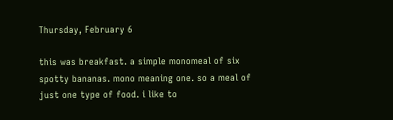Thursday, February 6

this was breakfast. a simple monomeal of six spotty bananas. mono meaning one. so a meal of just one type of food. i like to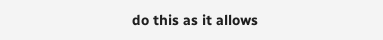do this as it allows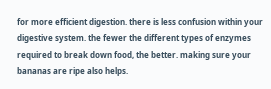for more efficient digestion. there is less confusion within your digestive system. the fewer the different types of enzymes required to break down food, the better. making sure your bananas are ripe also helps.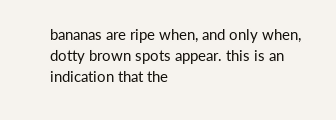bananas are ripe when, and only when, dotty brown spots appear. this is an indication that the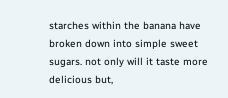starches within the banana have broken down into simple sweet sugars. not only will it taste more delicious but,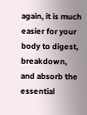again, it is much easier for your body to digest, breakdown, and absorb the essential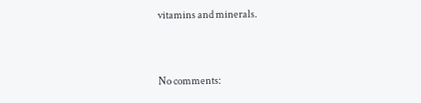vitamins and minerals.


No comments: